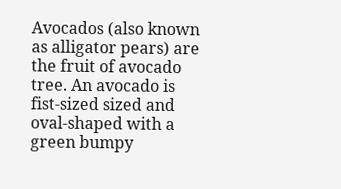Avocados (also known as alligator pears) are the fruit of avocado tree. An avocado is fist-sized sized and oval-shaped with a green bumpy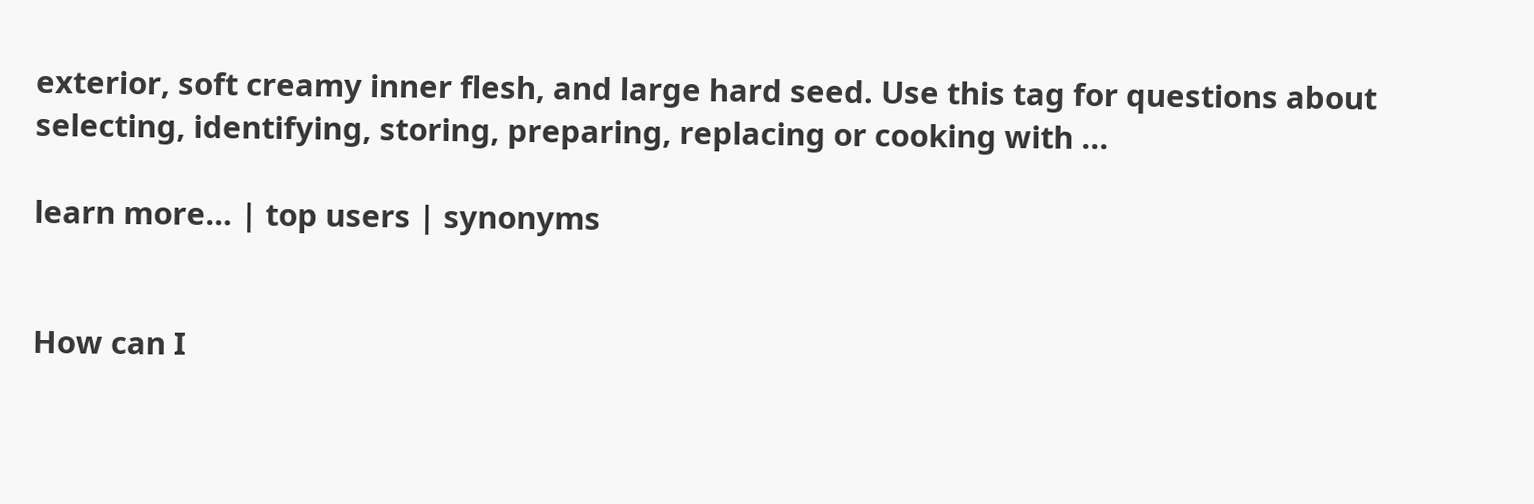exterior, soft creamy inner flesh, and large hard seed. Use this tag for questions about selecting, identifying, storing, preparing, replacing or cooking with ...

learn more… | top users | synonyms


How can I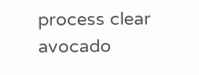process clear avocado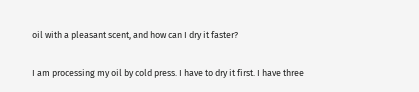oil with a pleasant scent, and how can I dry it faster?

I am processing my oil by cold press. I have to dry it first. I have three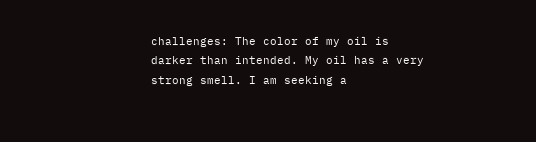challenges: The color of my oil is darker than intended. My oil has a very strong smell. I am seeking a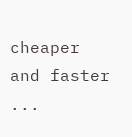cheaper and faster ...